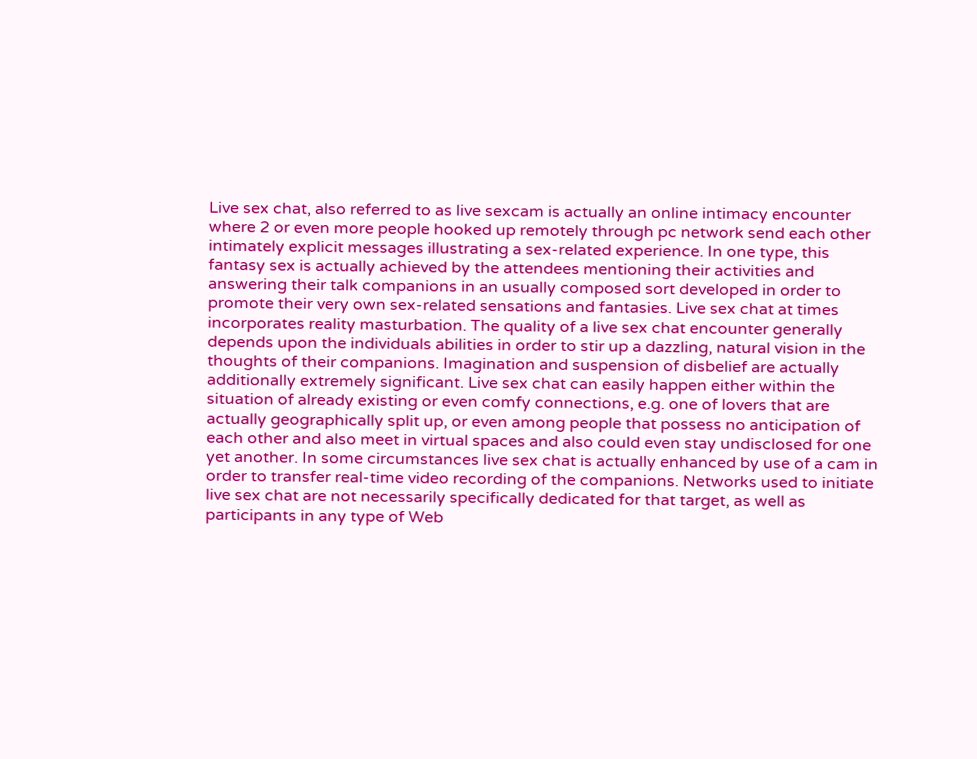Live sex chat, also referred to as live sexcam is actually an online intimacy encounter where 2 or even more people hooked up remotely through pc network send each other intimately explicit messages illustrating a sex-related experience. In one type, this fantasy sex is actually achieved by the attendees mentioning their activities and answering their talk companions in an usually composed sort developed in order to promote their very own sex-related sensations and fantasies. Live sex chat at times incorporates reality masturbation. The quality of a live sex chat encounter generally depends upon the individuals abilities in order to stir up a dazzling, natural vision in the thoughts of their companions. Imagination and suspension of disbelief are actually additionally extremely significant. Live sex chat can easily happen either within the situation of already existing or even comfy connections, e.g. one of lovers that are actually geographically split up, or even among people that possess no anticipation of each other and also meet in virtual spaces and also could even stay undisclosed for one yet another. In some circumstances live sex chat is actually enhanced by use of a cam in order to transfer real-time video recording of the companions. Networks used to initiate live sex chat are not necessarily specifically dedicated for that target, as well as participants in any type of Web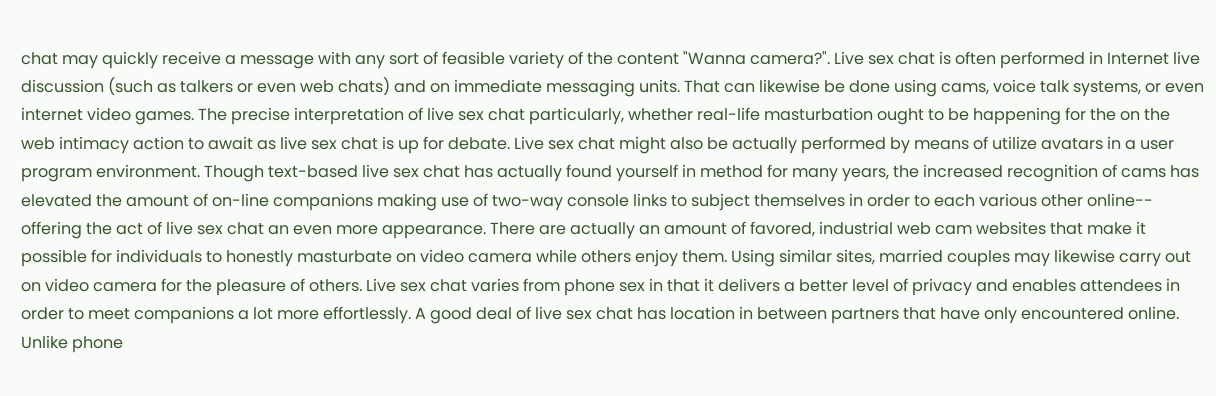chat may quickly receive a message with any sort of feasible variety of the content "Wanna camera?". Live sex chat is often performed in Internet live discussion (such as talkers or even web chats) and on immediate messaging units. That can likewise be done using cams, voice talk systems, or even internet video games. The precise interpretation of live sex chat particularly, whether real-life masturbation ought to be happening for the on the web intimacy action to await as live sex chat is up for debate. Live sex chat might also be actually performed by means of utilize avatars in a user program environment. Though text-based live sex chat has actually found yourself in method for many years, the increased recognition of cams has elevated the amount of on-line companions making use of two-way console links to subject themselves in order to each various other online-- offering the act of live sex chat an even more appearance. There are actually an amount of favored, industrial web cam websites that make it possible for individuals to honestly masturbate on video camera while others enjoy them. Using similar sites, married couples may likewise carry out on video camera for the pleasure of others. Live sex chat varies from phone sex in that it delivers a better level of privacy and enables attendees in order to meet companions a lot more effortlessly. A good deal of live sex chat has location in between partners that have only encountered online. Unlike phone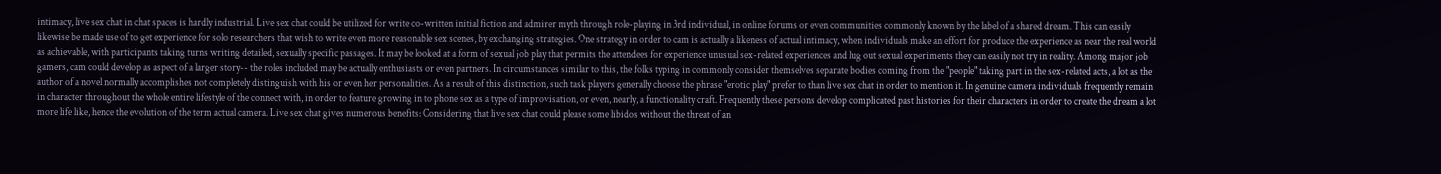intimacy, live sex chat in chat spaces is hardly industrial. Live sex chat could be utilized for write co-written initial fiction and admirer myth through role-playing in 3rd individual, in online forums or even communities commonly known by the label of a shared dream. This can easily likewise be made use of to get experience for solo researchers that wish to write even more reasonable sex scenes, by exchanging strategies. One strategy in order to cam is actually a likeness of actual intimacy, when individuals make an effort for produce the experience as near the real world as achievable, with participants taking turns writing detailed, sexually specific passages. It may be looked at a form of sexual job play that permits the attendees for experience unusual sex-related experiences and lug out sexual experiments they can easily not try in reality. Among major job gamers, cam could develop as aspect of a larger story-- the roles included may be actually enthusiasts or even partners. In circumstances similar to this, the folks typing in commonly consider themselves separate bodies coming from the "people" taking part in the sex-related acts, a lot as the author of a novel normally accomplishes not completely distinguish with his or even her personalities. As a result of this distinction, such task players generally choose the phrase "erotic play" prefer to than live sex chat in order to mention it. In genuine camera individuals frequently remain in character throughout the whole entire lifestyle of the connect with, in order to feature growing in to phone sex as a type of improvisation, or even, nearly, a functionality craft. Frequently these persons develop complicated past histories for their characters in order to create the dream a lot more life like, hence the evolution of the term actual camera. Live sex chat gives numerous benefits: Considering that live sex chat could please some libidos without the threat of an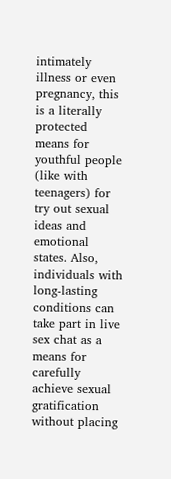intimately illness or even pregnancy, this is a literally protected means for youthful people (like with teenagers) for try out sexual ideas and emotional states. Also, individuals with long-lasting conditions can take part in live sex chat as a means for carefully achieve sexual gratification without placing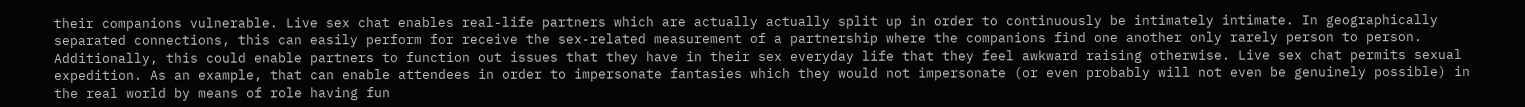their companions vulnerable. Live sex chat enables real-life partners which are actually actually split up in order to continuously be intimately intimate. In geographically separated connections, this can easily perform for receive the sex-related measurement of a partnership where the companions find one another only rarely person to person. Additionally, this could enable partners to function out issues that they have in their sex everyday life that they feel awkward raising otherwise. Live sex chat permits sexual expedition. As an example, that can enable attendees in order to impersonate fantasies which they would not impersonate (or even probably will not even be genuinely possible) in the real world by means of role having fun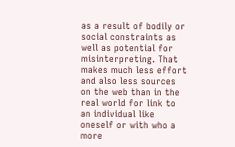as a result of bodily or social constraints as well as potential for misinterpreting. That makes much less effort and also less sources on the web than in the real world for link to an individual like oneself or with who a more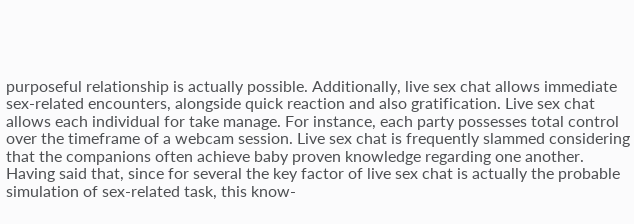purposeful relationship is actually possible. Additionally, live sex chat allows immediate sex-related encounters, alongside quick reaction and also gratification. Live sex chat allows each individual for take manage. For instance, each party possesses total control over the timeframe of a webcam session. Live sex chat is frequently slammed considering that the companions often achieve baby proven knowledge regarding one another. Having said that, since for several the key factor of live sex chat is actually the probable simulation of sex-related task, this know-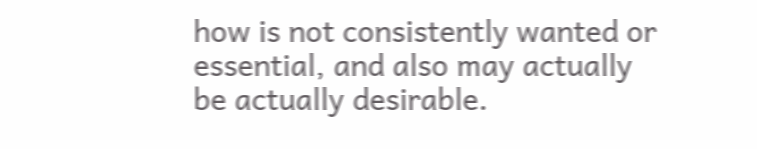how is not consistently wanted or essential, and also may actually be actually desirable.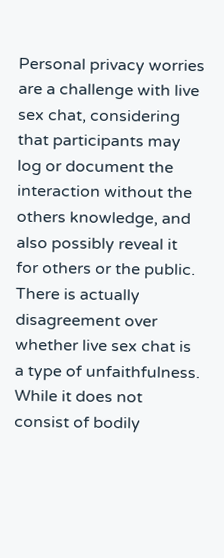Personal privacy worries are a challenge with live sex chat, considering that participants may log or document the interaction without the others knowledge, and also possibly reveal it for others or the public. There is actually disagreement over whether live sex chat is a type of unfaithfulness. While it does not consist of bodily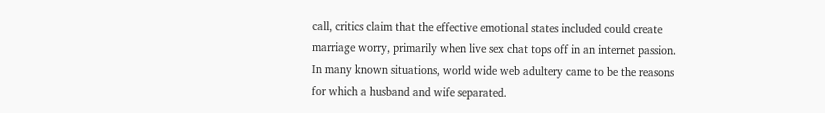call, critics claim that the effective emotional states included could create marriage worry, primarily when live sex chat tops off in an internet passion. In many known situations, world wide web adultery came to be the reasons for which a husband and wife separated.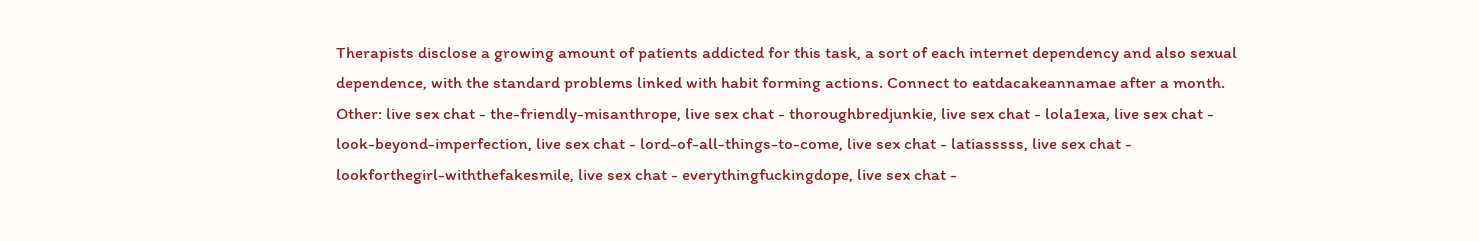Therapists disclose a growing amount of patients addicted for this task, a sort of each internet dependency and also sexual dependence, with the standard problems linked with habit forming actions. Connect to eatdacakeannamae after a month.
Other: live sex chat - the-friendly-misanthrope, live sex chat - thoroughbredjunkie, live sex chat - lola1exa, live sex chat - look-beyond-imperfection, live sex chat - lord-of-all-things-to-come, live sex chat - latiasssss, live sex chat - lookforthegirl-withthefakesmile, live sex chat - everythingfuckingdope, live sex chat -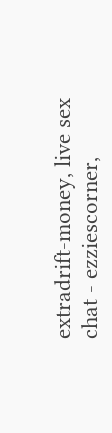extradrift-money, live sex chat - ezziescorner,